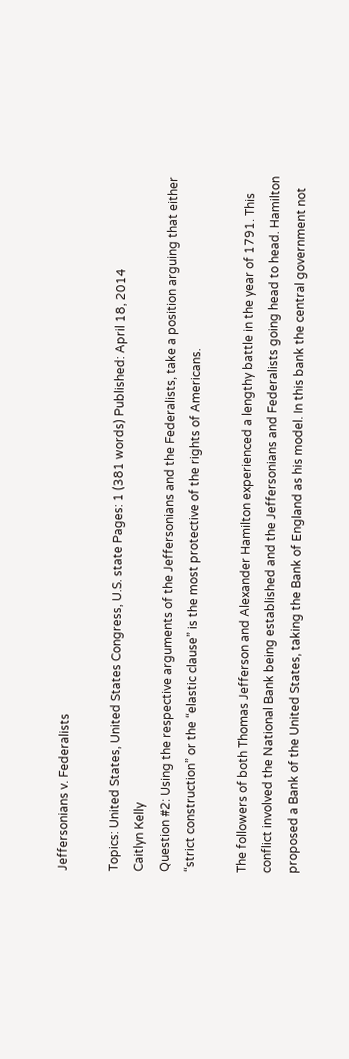Jeffersonians v. Federalists

Topics: United States, United States Congress, U.S. state Pages: 1 (381 words) Published: April 18, 2014
Caitlyn Kelly
Question #2: Using the respective arguments of the Jeffersonians and the Federalists, take a position arguing that either “strict construction” or the “elastic clause” is the most protective of the rights of Americans.

The followers of both Thomas Jefferson and Alexander Hamilton experienced a lengthy battle in the year of 1791. This conflict involved the National Bank being established and the Jeffersonians and Federalists going head to head. Hamilton proposed a Bank of the United States, taking the Bank of England as his model. In this bank the central government not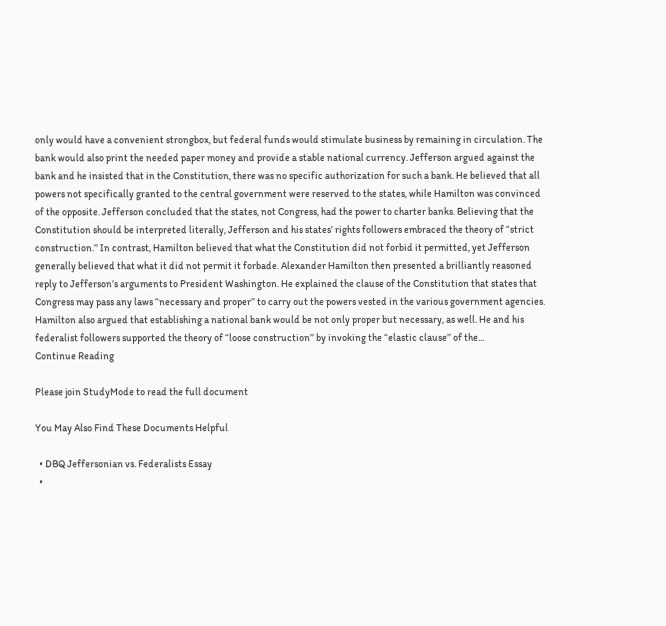only would have a convenient strongbox, but federal funds would stimulate business by remaining in circulation. The bank would also print the needed paper money and provide a stable national currency. Jefferson argued against the bank and he insisted that in the Constitution, there was no specific authorization for such a bank. He believed that all powers not specifically granted to the central government were reserved to the states, while Hamilton was convinced of the opposite. Jefferson concluded that the states, not Congress, had the power to charter banks. Believing that the Constitution should be interpreted literally, Jefferson and his states’ rights followers embraced the theory of “strict construction.’’ In contrast, Hamilton believed that what the Constitution did not forbid it permitted, yet Jefferson generally believed that what it did not permit it forbade. Alexander Hamilton then presented a brilliantly reasoned reply to Jefferson’s arguments to President Washington. He explained the clause of the Constitution that states that Congress may pass any laws “necessary and proper’’ to carry out the powers vested in the various government agencies. Hamilton also argued that establishing a national bank would be not only proper but necessary, as well. He and his federalist followers supported the theory of “loose construction’’ by invoking the “elastic clause’’ of the...
Continue Reading

Please join StudyMode to read the full document

You May Also Find These Documents Helpful

  • DBQ Jeffersonian vs. Federalists Essay
  •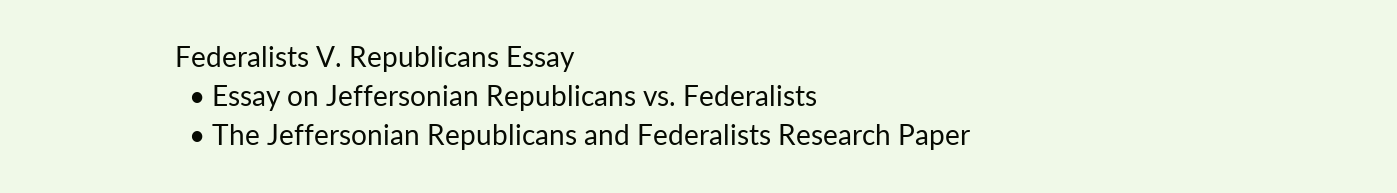Federalists V. Republicans Essay
  • Essay on Jeffersonian Republicans vs. Federalists
  • The Jeffersonian Republicans and Federalists Research Paper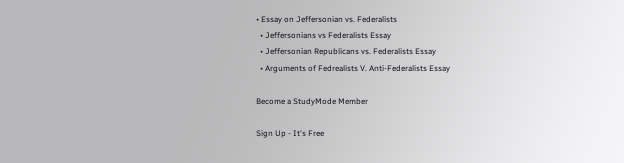• Essay on Jeffersonian vs. Federalists
  • Jeffersonians vs Federalists Essay
  • Jeffersonian Republicans vs. Federalists Essay
  • Arguments of Fedrealists V. Anti-Federalists Essay

Become a StudyMode Member

Sign Up - It's Free